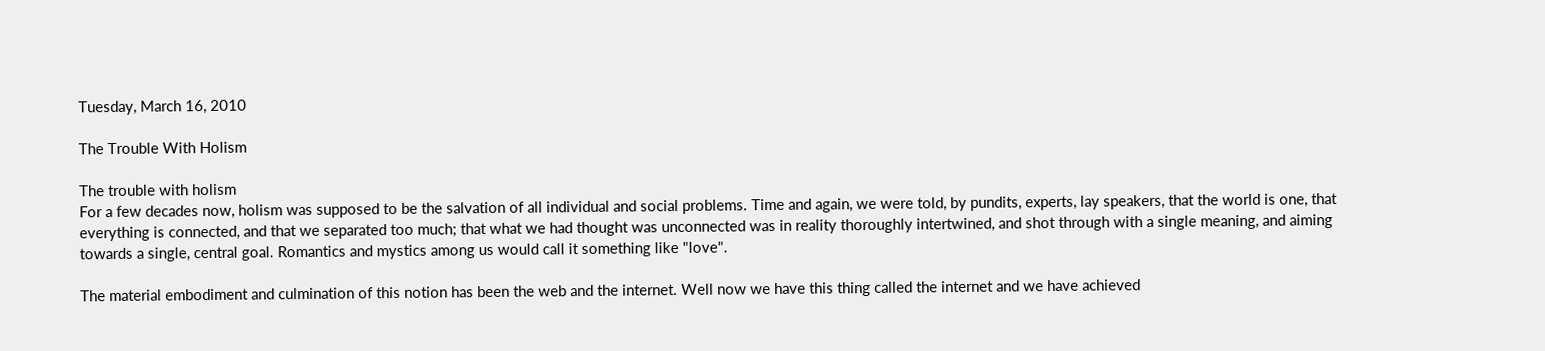Tuesday, March 16, 2010

The Trouble With Holism

The trouble with holism
For a few decades now, holism was supposed to be the salvation of all individual and social problems. Time and again, we were told, by pundits, experts, lay speakers, that the world is one, that everything is connected, and that we separated too much; that what we had thought was unconnected was in reality thoroughly intertwined, and shot through with a single meaning, and aiming towards a single, central goal. Romantics and mystics among us would call it something like "love".

The material embodiment and culmination of this notion has been the web and the internet. Well now we have this thing called the internet and we have achieved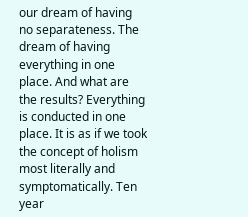our dream of having no separateness. The dream of having everything in one place. And what are the results? Everything is conducted in one place. It is as if we took the concept of holism most literally and symptomatically. Ten year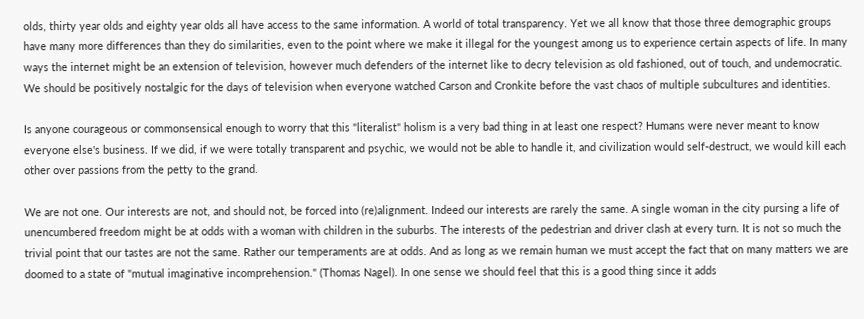olds, thirty year olds and eighty year olds all have access to the same information. A world of total transparency. Yet we all know that those three demographic groups have many more differences than they do similarities, even to the point where we make it illegal for the youngest among us to experience certain aspects of life. In many ways the internet might be an extension of television, however much defenders of the internet like to decry television as old fashioned, out of touch, and undemocratic. We should be positively nostalgic for the days of television when everyone watched Carson and Cronkite before the vast chaos of multiple subcultures and identities.

Is anyone courageous or commonsensical enough to worry that this "literalist" holism is a very bad thing in at least one respect? Humans were never meant to know everyone else's business. If we did, if we were totally transparent and psychic, we would not be able to handle it, and civilization would self-destruct, we would kill each other over passions from the petty to the grand.

We are not one. Our interests are not, and should not, be forced into (re)alignment. Indeed our interests are rarely the same. A single woman in the city pursing a life of unencumbered freedom might be at odds with a woman with children in the suburbs. The interests of the pedestrian and driver clash at every turn. It is not so much the trivial point that our tastes are not the same. Rather our temperaments are at odds. And as long as we remain human we must accept the fact that on many matters we are doomed to a state of "mutual imaginative incomprehension." (Thomas Nagel). In one sense we should feel that this is a good thing since it adds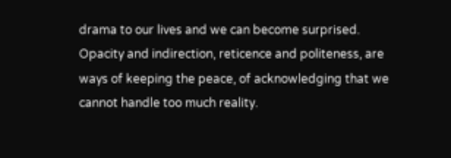drama to our lives and we can become surprised. Opacity and indirection, reticence and politeness, are ways of keeping the peace, of acknowledging that we cannot handle too much reality.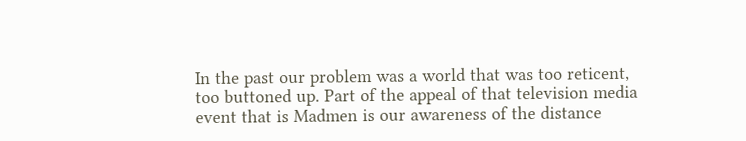In the past our problem was a world that was too reticent, too buttoned up. Part of the appeal of that television media event that is Madmen is our awareness of the distance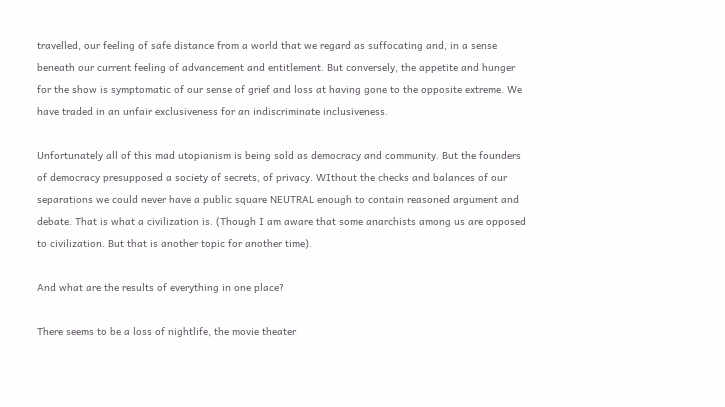travelled, our feeling of safe distance from a world that we regard as suffocating and, in a sense beneath our current feeling of advancement and entitlement. But conversely, the appetite and hunger for the show is symptomatic of our sense of grief and loss at having gone to the opposite extreme. We have traded in an unfair exclusiveness for an indiscriminate inclusiveness.

Unfortunately all of this mad utopianism is being sold as democracy and community. But the founders of democracy presupposed a society of secrets, of privacy. WIthout the checks and balances of our separations we could never have a public square NEUTRAL enough to contain reasoned argument and debate. That is what a civilization is. (Though I am aware that some anarchists among us are opposed to civilization. But that is another topic for another time).

And what are the results of everything in one place?

There seems to be a loss of nightlife, the movie theater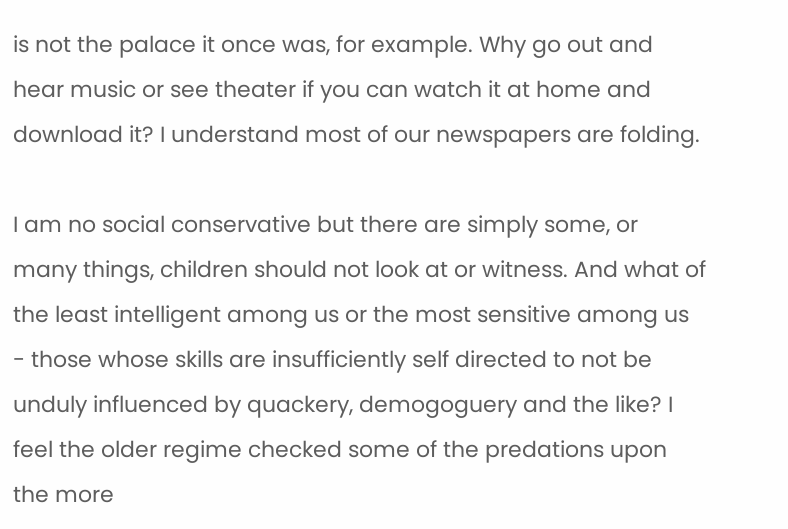is not the palace it once was, for example. Why go out and hear music or see theater if you can watch it at home and download it? I understand most of our newspapers are folding.

I am no social conservative but there are simply some, or many things, children should not look at or witness. And what of the least intelligent among us or the most sensitive among us - those whose skills are insufficiently self directed to not be unduly influenced by quackery, demogoguery and the like? I feel the older regime checked some of the predations upon the more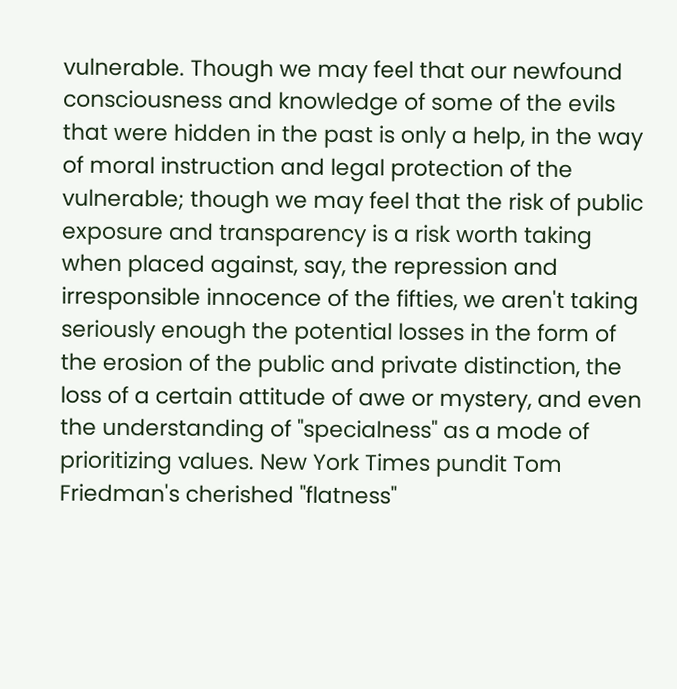vulnerable. Though we may feel that our newfound consciousness and knowledge of some of the evils that were hidden in the past is only a help, in the way of moral instruction and legal protection of the vulnerable; though we may feel that the risk of public exposure and transparency is a risk worth taking when placed against, say, the repression and irresponsible innocence of the fifties, we aren't taking seriously enough the potential losses in the form of the erosion of the public and private distinction, the loss of a certain attitude of awe or mystery, and even the understanding of "specialness" as a mode of prioritizing values. New York Times pundit Tom Friedman's cherished "flatness"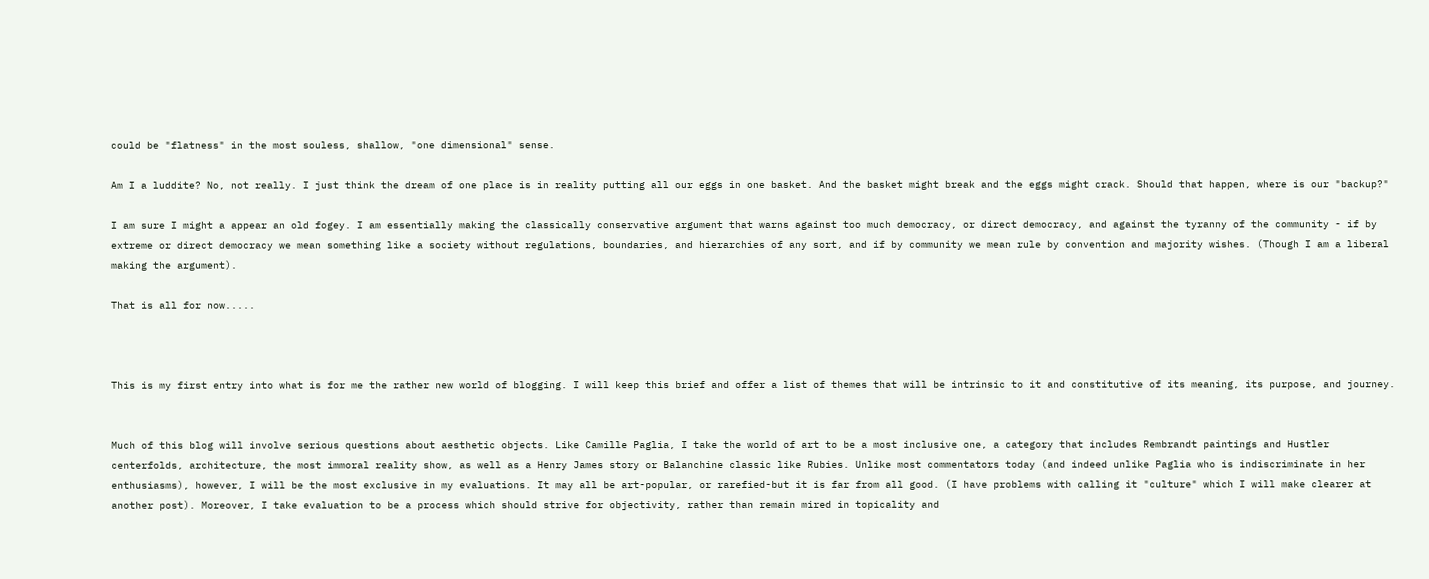could be "flatness" in the most souless, shallow, "one dimensional" sense.

Am I a luddite? No, not really. I just think the dream of one place is in reality putting all our eggs in one basket. And the basket might break and the eggs might crack. Should that happen, where is our "backup?"

I am sure I might a appear an old fogey. I am essentially making the classically conservative argument that warns against too much democracy, or direct democracy, and against the tyranny of the community - if by extreme or direct democracy we mean something like a society without regulations, boundaries, and hierarchies of any sort, and if by community we mean rule by convention and majority wishes. (Though I am a liberal making the argument).

That is all for now.....



This is my first entry into what is for me the rather new world of blogging. I will keep this brief and offer a list of themes that will be intrinsic to it and constitutive of its meaning, its purpose, and journey.


Much of this blog will involve serious questions about aesthetic objects. Like Camille Paglia, I take the world of art to be a most inclusive one, a category that includes Rembrandt paintings and Hustler centerfolds, architecture, the most immoral reality show, as well as a Henry James story or Balanchine classic like Rubies. Unlike most commentators today (and indeed unlike Paglia who is indiscriminate in her enthusiasms), however, I will be the most exclusive in my evaluations. It may all be art-popular, or rarefied-but it is far from all good. (I have problems with calling it "culture" which I will make clearer at another post). Moreover, I take evaluation to be a process which should strive for objectivity, rather than remain mired in topicality and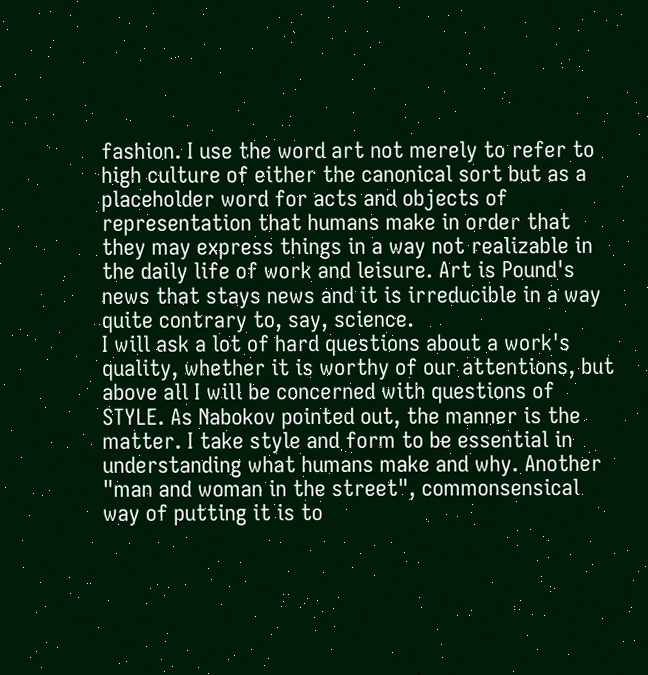fashion. I use the word art not merely to refer to high culture of either the canonical sort but as a placeholder word for acts and objects of representation that humans make in order that they may express things in a way not realizable in the daily life of work and leisure. Art is Pound's news that stays news and it is irreducible in a way quite contrary to, say, science.
I will ask a lot of hard questions about a work's quality, whether it is worthy of our attentions, but above all I will be concerned with questions of STYLE. As Nabokov pointed out, the manner is the matter. I take style and form to be essential in understanding what humans make and why. Another "man and woman in the street", commonsensical way of putting it is to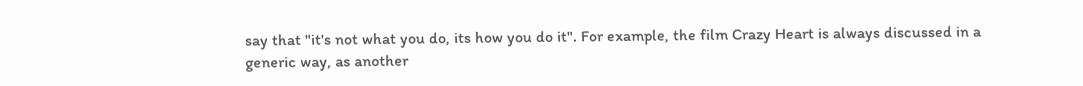say that "it's not what you do, its how you do it". For example, the film Crazy Heart is always discussed in a generic way, as another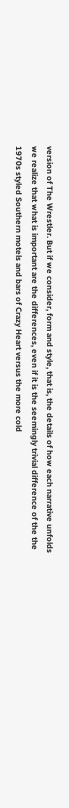version of The Wrestler. But if we consider, form and style, that is, the details of how each narrative unfolds we realize that what is important are the differences, even if it is the seemingly trivial difference of the the 1970s styled Southern motels and bars of Crazy Heart versus the more cold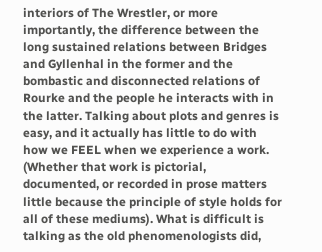interiors of The Wrestler, or more importantly, the difference between the long sustained relations between Bridges and Gyllenhal in the former and the bombastic and disconnected relations of Rourke and the people he interacts with in the latter. Talking about plots and genres is easy, and it actually has little to do with how we FEEL when we experience a work. (Whether that work is pictorial, documented, or recorded in prose matters little because the principle of style holds for all of these mediums). What is difficult is talking as the old phenomenologists did,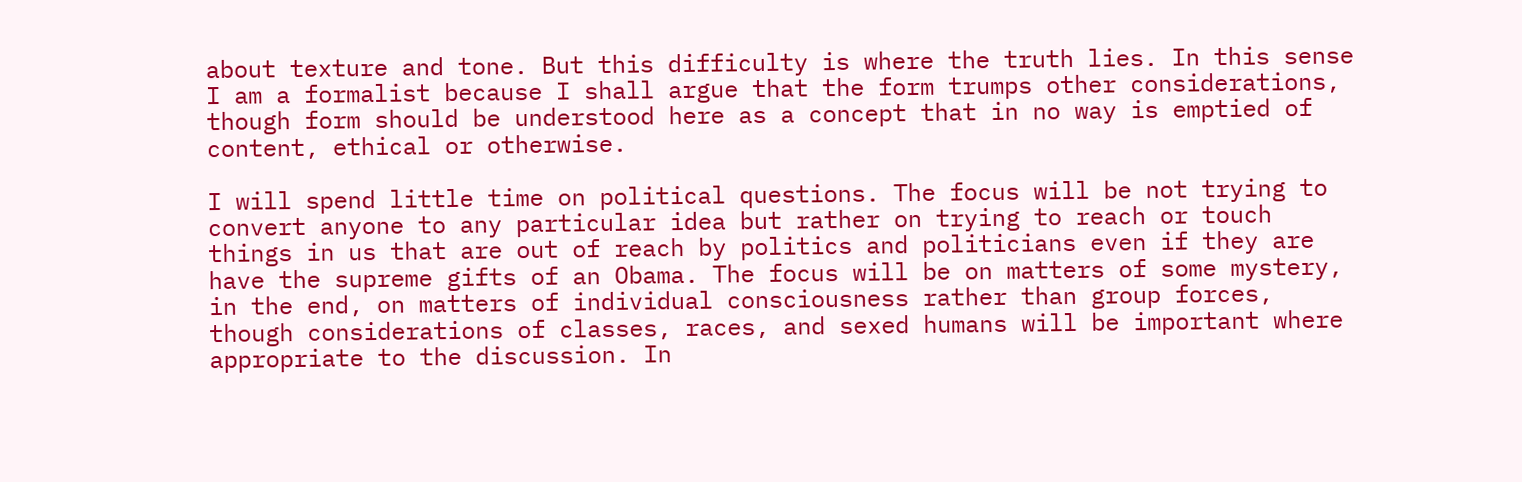about texture and tone. But this difficulty is where the truth lies. In this sense I am a formalist because I shall argue that the form trumps other considerations, though form should be understood here as a concept that in no way is emptied of content, ethical or otherwise.

I will spend little time on political questions. The focus will be not trying to convert anyone to any particular idea but rather on trying to reach or touch things in us that are out of reach by politics and politicians even if they are have the supreme gifts of an Obama. The focus will be on matters of some mystery, in the end, on matters of individual consciousness rather than group forces, though considerations of classes, races, and sexed humans will be important where appropriate to the discussion. In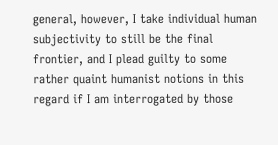general, however, I take individual human subjectivity to still be the final frontier, and I plead guilty to some rather quaint humanist notions in this regard if I am interrogated by those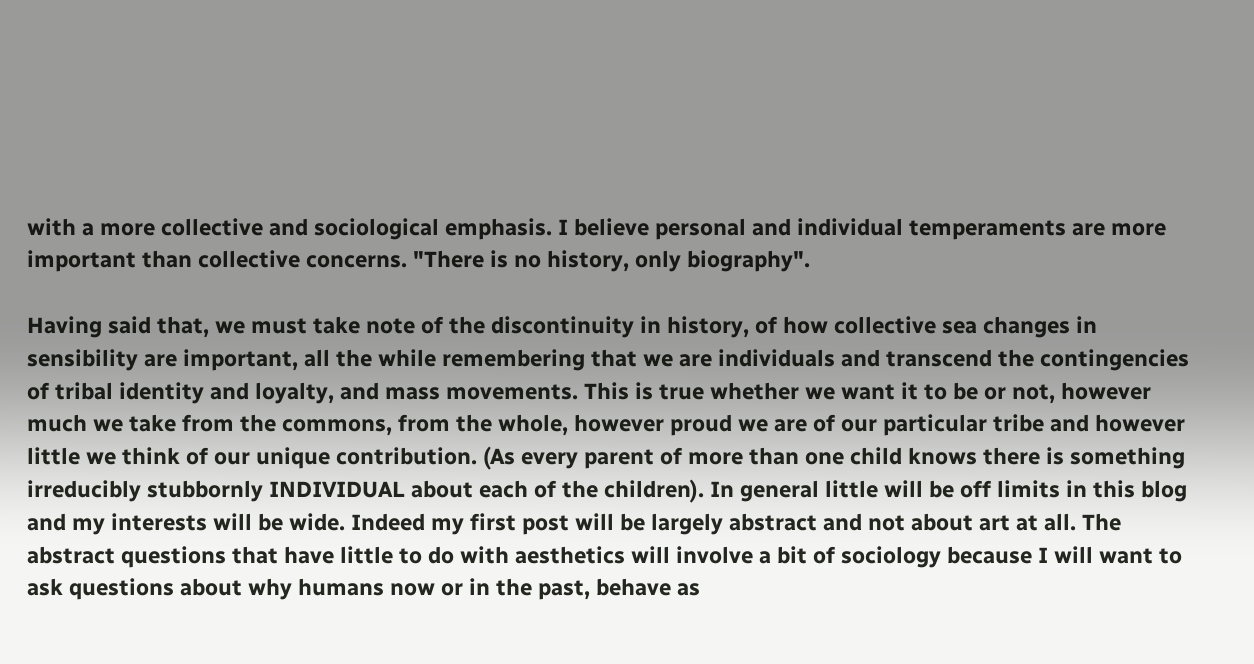with a more collective and sociological emphasis. I believe personal and individual temperaments are more important than collective concerns. "There is no history, only biography".

Having said that, we must take note of the discontinuity in history, of how collective sea changes in sensibility are important, all the while remembering that we are individuals and transcend the contingencies of tribal identity and loyalty, and mass movements. This is true whether we want it to be or not, however much we take from the commons, from the whole, however proud we are of our particular tribe and however little we think of our unique contribution. (As every parent of more than one child knows there is something irreducibly stubbornly INDIVIDUAL about each of the children). In general little will be off limits in this blog and my interests will be wide. Indeed my first post will be largely abstract and not about art at all. The abstract questions that have little to do with aesthetics will involve a bit of sociology because I will want to ask questions about why humans now or in the past, behave as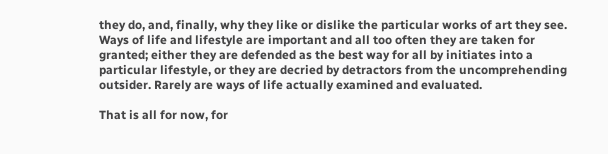they do, and, finally, why they like or dislike the particular works of art they see. Ways of life and lifestyle are important and all too often they are taken for granted; either they are defended as the best way for all by initiates into a particular lifestyle, or they are decried by detractors from the uncomprehending outsider. Rarely are ways of life actually examined and evaluated.

That is all for now, for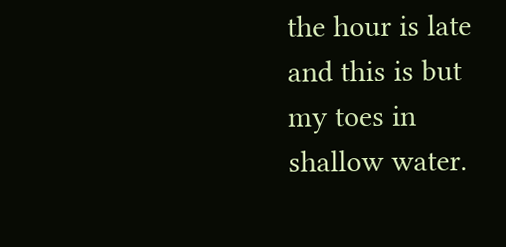the hour is late and this is but my toes in shallow water.